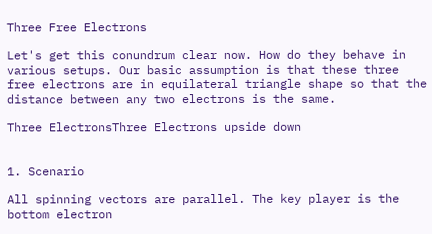Three Free Electrons

Let's get this conundrum clear now. How do they behave in various setups. Our basic assumption is that these three free electrons are in equilateral triangle shape so that the distance between any two electrons is the same.

Three ElectronsThree Electrons upside down


1. Scenario

All spinning vectors are parallel. The key player is the bottom electron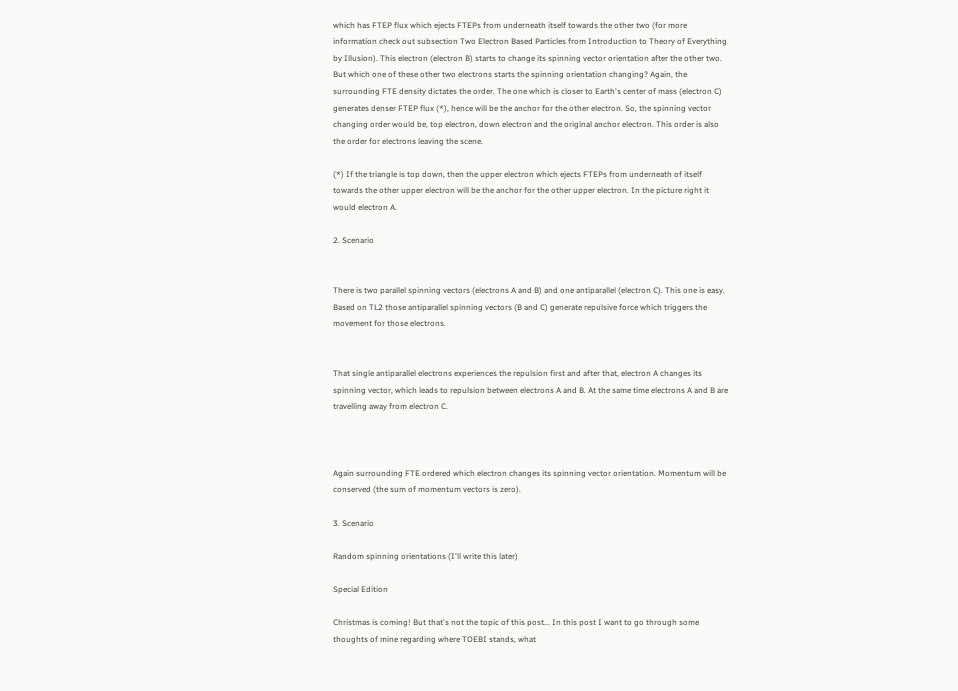which has FTEP flux which ejects FTEPs from underneath itself towards the other two (for more information check out subsection Two Electron Based Particles from Introduction to Theory of Everything by Illusion). This electron (electron B) starts to change its spinning vector orientation after the other two. But which one of these other two electrons starts the spinning orientation changing? Again, the surrounding FTE density dictates the order. The one which is closer to Earth's center of mass (electron C) generates denser FTEP flux (*), hence will be the anchor for the other electron. So, the spinning vector changing order would be, top electron, down electron and the original anchor electron. This order is also the order for electrons leaving the scene.

(*) If the triangle is top down, then the upper electron which ejects FTEPs from underneath of itself towards the other upper electron will be the anchor for the other upper electron. In the picture right it would electron A.

2. Scenario


There is two parallel spinning vectors (electrons A and B) and one antiparallel (electron C). This one is easy. Based on TL2 those antiparallel spinning vectors (B and C) generate repulsive force which triggers the movement for those electrons.


That single antiparallel electrons experiences the repulsion first and after that, electron A changes its spinning vector, which leads to repulsion between electrons A and B. At the same time electrons A and B are travelling away from electron C.



Again surrounding FTE ordered which electron changes its spinning vector orientation. Momentum will be conserved (the sum of momentum vectors is zero).

3. Scenario

Random spinning orientations (I'll write this later)

Special Edition

Christmas is coming! But that's not the topic of this post... In this post I want to go through some thoughts of mine regarding where TOEBI stands, what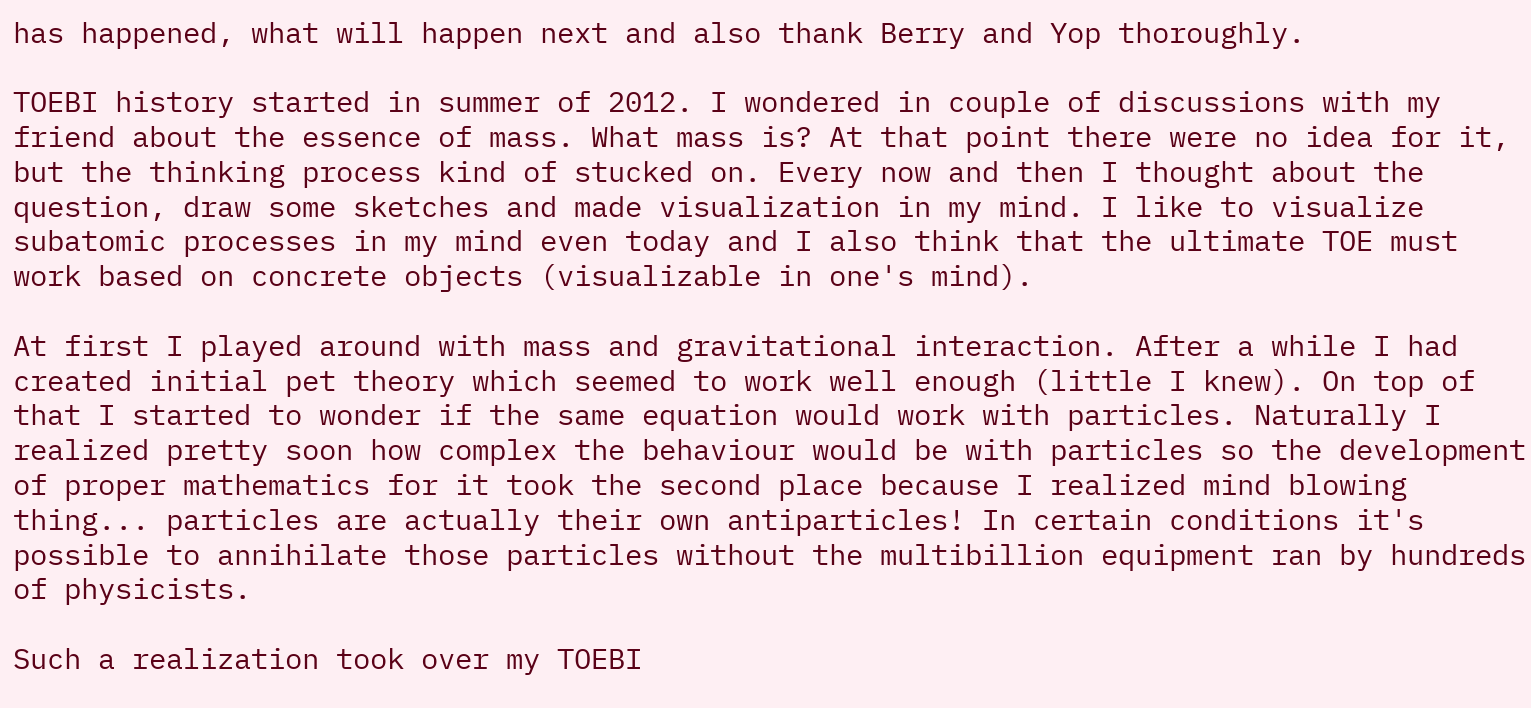has happened, what will happen next and also thank Berry and Yop thoroughly.

TOEBI history started in summer of 2012. I wondered in couple of discussions with my friend about the essence of mass. What mass is? At that point there were no idea for it, but the thinking process kind of stucked on. Every now and then I thought about the question, draw some sketches and made visualization in my mind. I like to visualize subatomic processes in my mind even today and I also think that the ultimate TOE must work based on concrete objects (visualizable in one's mind).

At first I played around with mass and gravitational interaction. After a while I had created initial pet theory which seemed to work well enough (little I knew). On top of that I started to wonder if the same equation would work with particles. Naturally I realized pretty soon how complex the behaviour would be with particles so the development of proper mathematics for it took the second place because I realized mind blowing thing... particles are actually their own antiparticles! In certain conditions it's possible to annihilate those particles without the multibillion equipment ran by hundreds of physicists.

Such a realization took over my TOEBI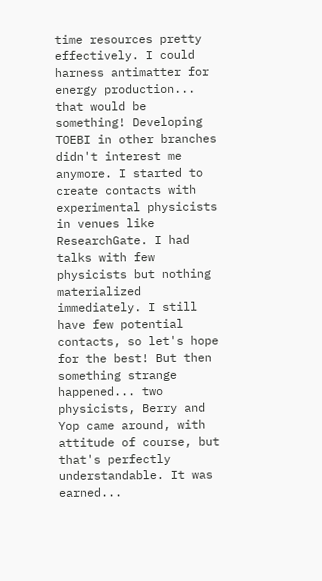time resources pretty effectively. I could harness antimatter for energy production... that would be something! Developing TOEBI in other branches didn't interest me anymore. I started to create contacts with experimental physicists in venues like ResearchGate. I had talks with few physicists but nothing materialized immediately. I still have few potential contacts, so let's hope for the best! But then something strange happened... two physicists, Berry and Yop came around, with attitude of course, but that's perfectly understandable. It was earned...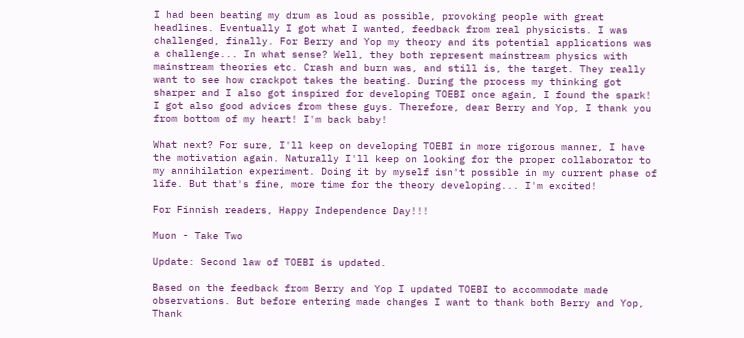I had been beating my drum as loud as possible, provoking people with great headlines. Eventually I got what I wanted, feedback from real physicists. I was challenged, finally. For Berry and Yop my theory and its potential applications was a challenge... In what sense? Well, they both represent mainstream physics with mainstream theories etc. Crash and burn was, and still is, the target. They really want to see how crackpot takes the beating. During the process my thinking got sharper and I also got inspired for developing TOEBI once again, I found the spark! I got also good advices from these guys. Therefore, dear Berry and Yop, I thank you from bottom of my heart! I'm back baby!

What next? For sure, I'll keep on developing TOEBI in more rigorous manner, I have the motivation again. Naturally I'll keep on looking for the proper collaborator to my annihilation experiment. Doing it by myself isn't possible in my current phase of life. But that's fine, more time for the theory developing... I'm excited!

For Finnish readers, Happy Independence Day!!!

Muon - Take Two

Update: Second law of TOEBI is updated.

Based on the feedback from Berry and Yop I updated TOEBI to accommodate made observations. But before entering made changes I want to thank both Berry and Yop, Thank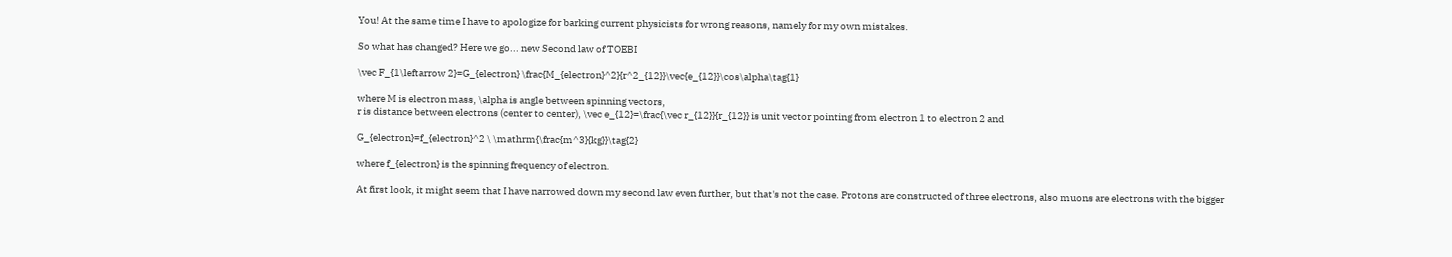You! At the same time I have to apologize for barking current physicists for wrong reasons, namely for my own mistakes.

So what has changed? Here we go... new Second law of TOEBI

\vec F_{1\leftarrow 2}=G_{electron} \frac{M_{electron}^2}{r^2_{12}}\vec{e_{12}}\cos\alpha\tag{1}

where M is electron mass, \alpha is angle between spinning vectors,
r is distance between electrons (center to center), \vec e_{12}=\frac{\vec r_{12}}{r_{12}} is unit vector pointing from electron 1 to electron 2 and

G_{electron}=f_{electron}^2 \ \mathrm{\frac{m^3}{kg}}\tag{2}

where f_{electron} is the spinning frequency of electron.

At first look, it might seem that I have narrowed down my second law even further, but that's not the case. Protons are constructed of three electrons, also muons are electrons with the bigger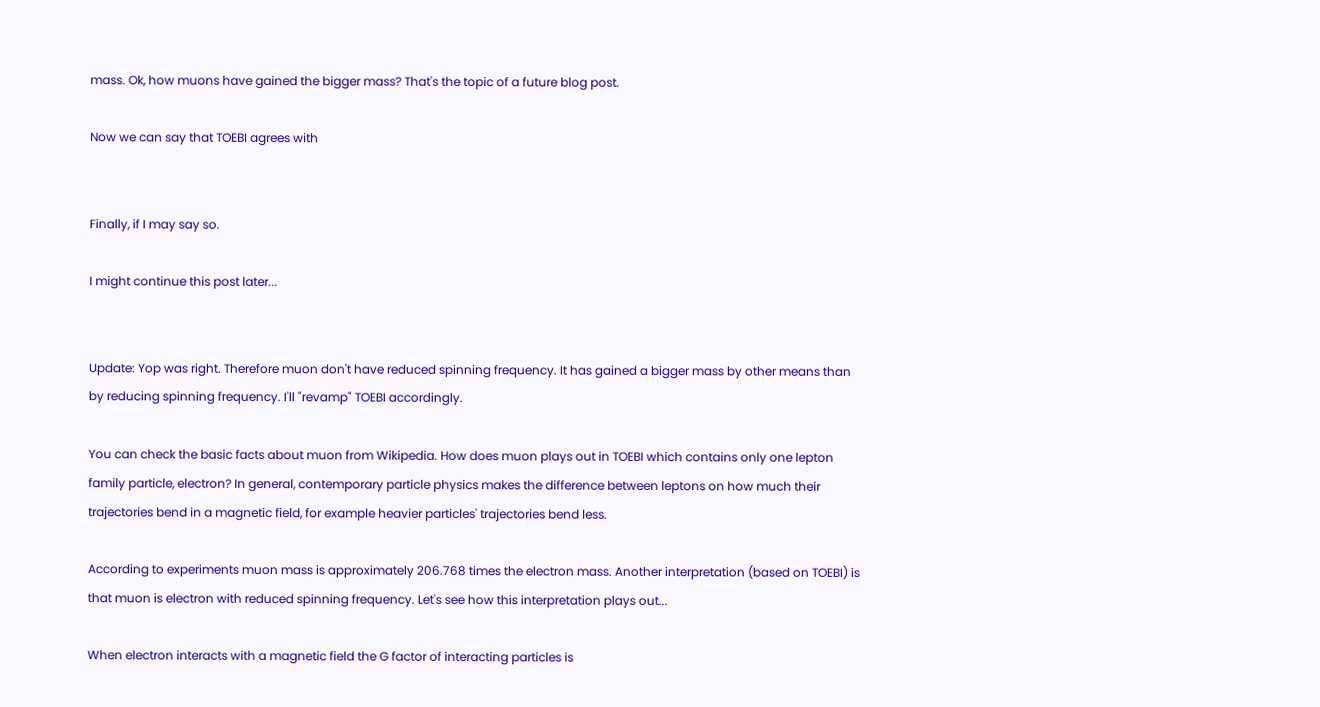mass. Ok, how muons have gained the bigger mass? That's the topic of a future blog post.

Now we can say that TOEBI agrees with


Finally, if I may say so.

I might continue this post later...


Update: Yop was right. Therefore muon don't have reduced spinning frequency. It has gained a bigger mass by other means than by reducing spinning frequency. I'll "revamp" TOEBI accordingly.

You can check the basic facts about muon from Wikipedia. How does muon plays out in TOEBI which contains only one lepton family particle, electron? In general, contemporary particle physics makes the difference between leptons on how much their trajectories bend in a magnetic field, for example heavier particles' trajectories bend less.

According to experiments muon mass is approximately 206.768 times the electron mass. Another interpretation (based on TOEBI) is that muon is electron with reduced spinning frequency. Let's see how this interpretation plays out...

When electron interacts with a magnetic field the G factor of interacting particles is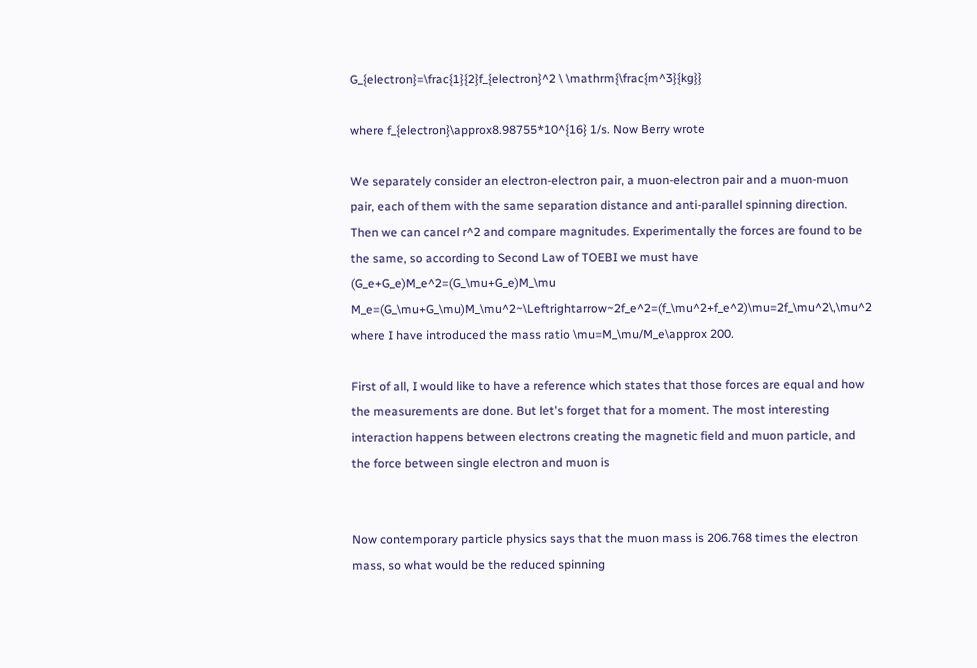G_{electron}=\frac{1}{2}f_{electron}^2 \ \mathrm{\frac{m^3}{kg}}

where f_{electron}\approx8.98755*10^{16} 1/s. Now Berry wrote

We separately consider an electron-electron pair, a muon-electron pair and a muon-muon pair, each of them with the same separation distance and anti-parallel spinning direction. Then we can cancel r^2 and compare magnitudes. Experimentally the forces are found to be the same, so according to Second Law of TOEBI we must have
(G_e+G_e)M_e^2=(G_\mu+G_e)M_\mu M_e=(G_\mu+G_\mu)M_\mu^2~\Leftrightarrow~2f_e^2=(f_\mu^2+f_e^2)\mu=2f_\mu^2\,\mu^2
where I have introduced the mass ratio \mu=M_\mu/M_e\approx 200.

First of all, I would like to have a reference which states that those forces are equal and how the measurements are done. But let's forget that for a moment. The most interesting interaction happens between electrons creating the magnetic field and muon particle, and the force between single electron and muon is


Now contemporary particle physics says that the muon mass is 206.768 times the electron mass, so what would be the reduced spinning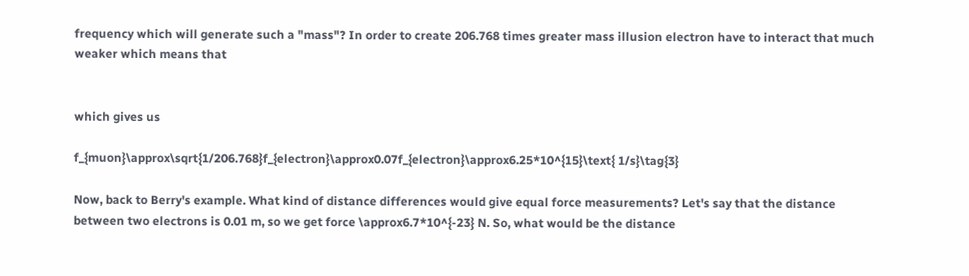frequency which will generate such a "mass"? In order to create 206.768 times greater mass illusion electron have to interact that much weaker which means that


which gives us

f_{muon}\approx\sqrt{1/206.768}f_{electron}\approx0.07f_{electron}\approx6.25*10^{15}\text{ 1/s}\tag{3}

Now, back to Berry's example. What kind of distance differences would give equal force measurements? Let's say that the distance between two electrons is 0.01 m, so we get force \approx6.7*10^{-23} N. So, what would be the distance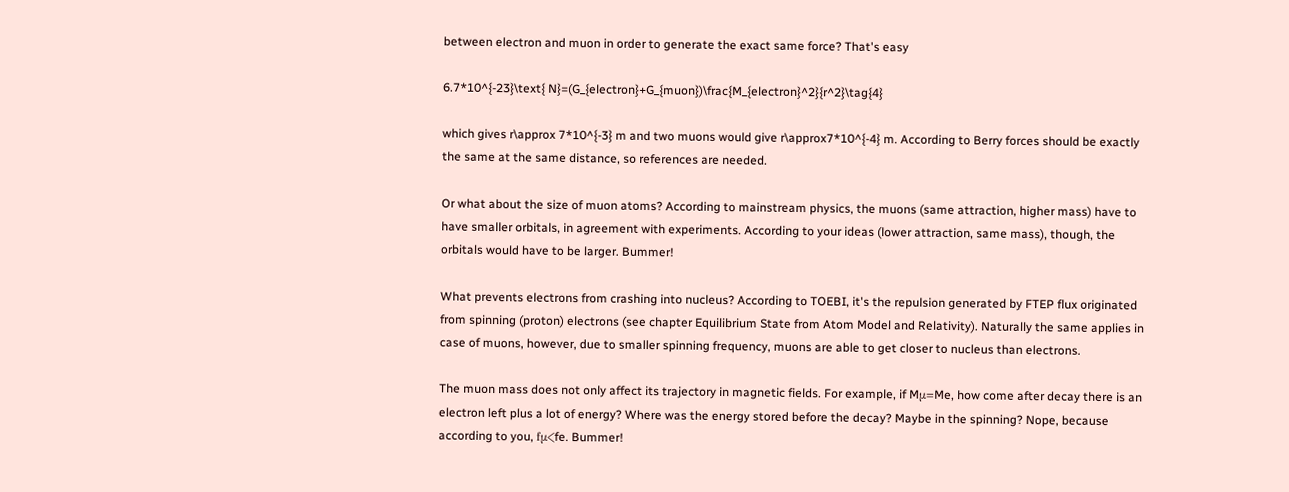between electron and muon in order to generate the exact same force? That's easy

6.7*10^{-23}\text{ N}=(G_{electron}+G_{muon})\frac{M_{electron}^2}{r^2}\tag{4}

which gives r\approx 7*10^{-3} m and two muons would give r\approx7*10^{-4} m. According to Berry forces should be exactly the same at the same distance, so references are needed.

Or what about the size of muon atoms? According to mainstream physics, the muons (same attraction, higher mass) have to have smaller orbitals, in agreement with experiments. According to your ideas (lower attraction, same mass), though, the orbitals would have to be larger. Bummer!

What prevents electrons from crashing into nucleus? According to TOEBI, it's the repulsion generated by FTEP flux originated from spinning (proton) electrons (see chapter Equilibrium State from Atom Model and Relativity). Naturally the same applies in case of muons, however, due to smaller spinning frequency, muons are able to get closer to nucleus than electrons.

The muon mass does not only affect its trajectory in magnetic fields. For example, if Mμ=Me, how come after decay there is an electron left plus a lot of energy? Where was the energy stored before the decay? Maybe in the spinning? Nope, because according to you, fμ<fe. Bummer!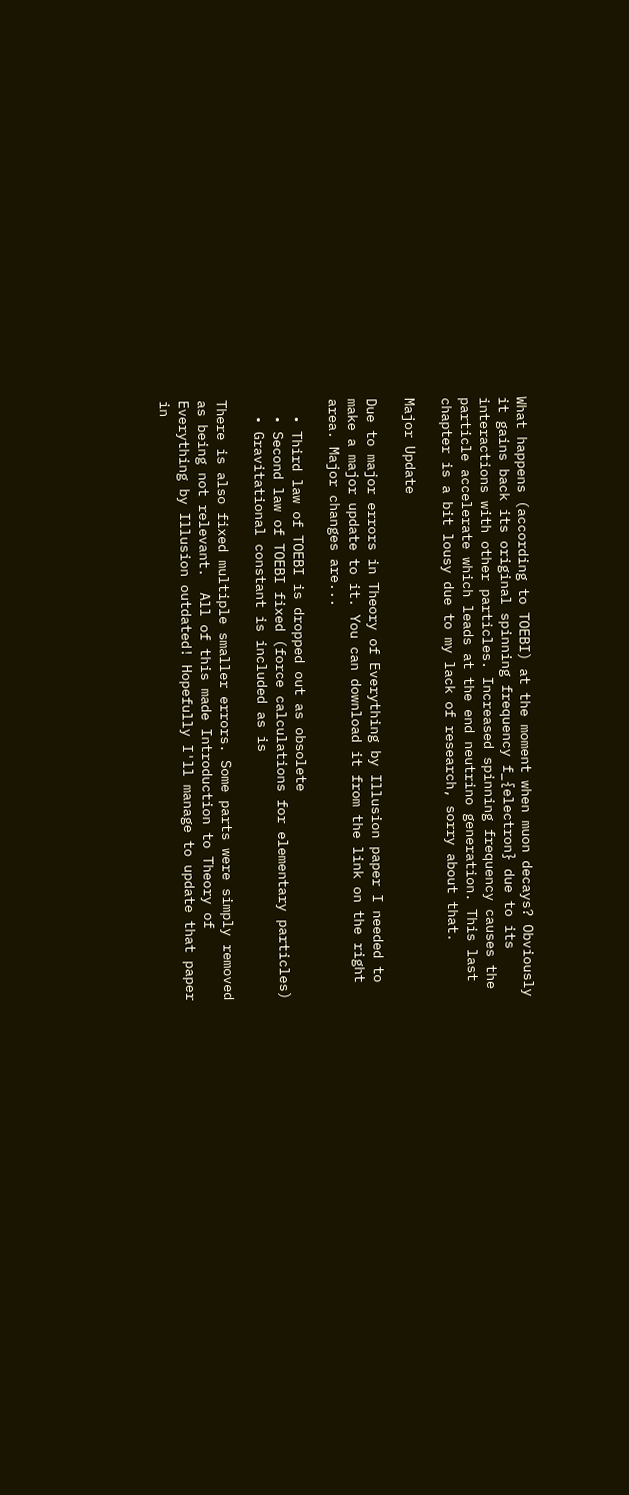What happens (according to TOEBI) at the moment when muon decays? Obviously it gains back its original spinning frequency f_{electron} due to its interactions with other particles. Increased spinning frequency causes the particle accelerate which leads at the end neutrino generation. This last chapter is a bit lousy due to my lack of research, sorry about that.

Major Update

Due to major errors in Theory of Everything by Illusion paper I needed to make a major update to it. You can download it from the link on the right area. Major changes are...

  • Third law of TOEBI is dropped out as obsolete
  • Second law of TOEBI fixed (force calculations for elementary particles)
  • Gravitational constant is included as is

There is also fixed multiple smaller errors. Some parts were simply removed as being not relevant.  All of this made Introduction to Theory of Everything by Illusion outdated! Hopefully I'll manage to update that paper in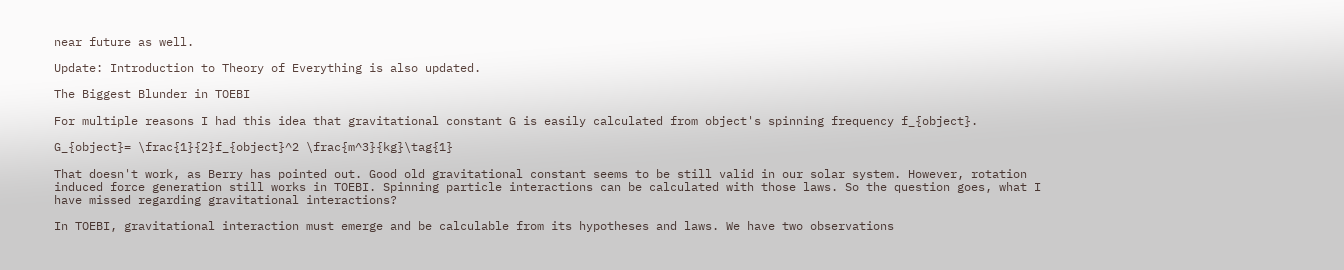near future as well.

Update: Introduction to Theory of Everything is also updated.

The Biggest Blunder in TOEBI

For multiple reasons I had this idea that gravitational constant G is easily calculated from object's spinning frequency f_{object}.

G_{object}= \frac{1}{2}f_{object}^2 \frac{m^3}{kg}\tag{1}

That doesn't work, as Berry has pointed out. Good old gravitational constant seems to be still valid in our solar system. However, rotation induced force generation still works in TOEBI. Spinning particle interactions can be calculated with those laws. So the question goes, what I have missed regarding gravitational interactions?

In TOEBI, gravitational interaction must emerge and be calculable from its hypotheses and laws. We have two observations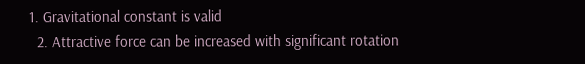1. Gravitational constant is valid
  2. Attractive force can be increased with significant rotation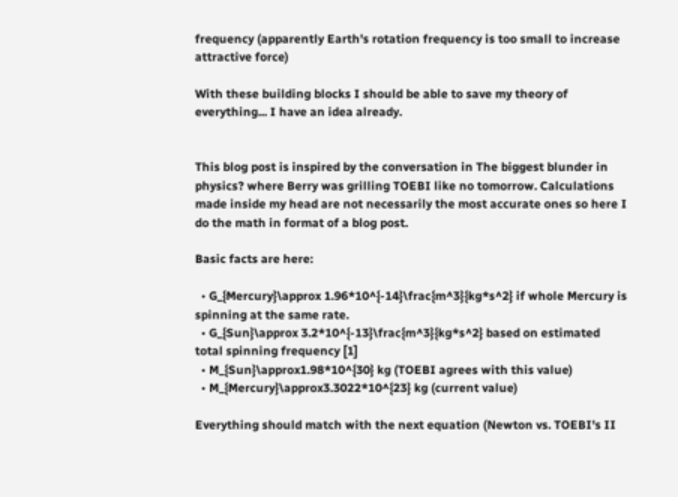frequency (apparently Earth's rotation frequency is too small to increase attractive force)

With these building blocks I should be able to save my theory of everything... I have an idea already.


This blog post is inspired by the conversation in The biggest blunder in physics? where Berry was grilling TOEBI like no tomorrow. Calculations made inside my head are not necessarily the most accurate ones so here I do the math in format of a blog post.

Basic facts are here:

  • G_{Mercury}\approx 1.96*10^{-14}\frac{m^3}{kg*s^2} if whole Mercury is spinning at the same rate.
  • G_{Sun}\approx 3.2*10^{-13}\frac{m^3}{kg*s^2} based on estimated total spinning frequency [1]
  • M_{Sun}\approx1.98*10^{30} kg (TOEBI agrees with this value)
  • M_{Mercury}\approx3.3022*10^{23} kg (current value)

Everything should match with the next equation (Newton vs. TOEBI's II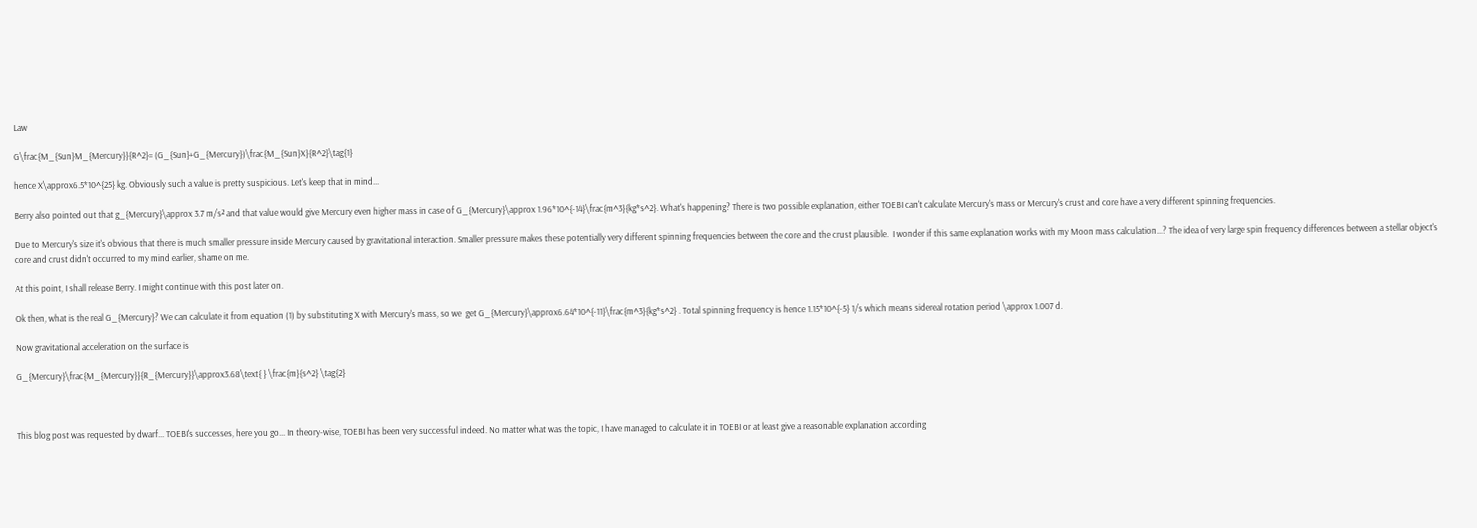Law

G\frac{M_{Sun}M_{Mercury}}{R^2}= (G_{Sun}+G_{Mercury})\frac{M_{Sun}X}{R^2}\tag{1}

hence X\approx6.5*10^{25} kg. Obviously such a value is pretty suspicious. Let's keep that in mind...

Berry also pointed out that g_{Mercury}\approx 3.7 m/s² and that value would give Mercury even higher mass in case of G_{Mercury}\approx 1.96*10^{-14}\frac{m^3}{kg*s^2}. What's happening? There is two possible explanation, either TOEBI can't calculate Mercury's mass or Mercury's crust and core have a very different spinning frequencies.

Due to Mercury's size it's obvious that there is much smaller pressure inside Mercury caused by gravitational interaction. Smaller pressure makes these potentially very different spinning frequencies between the core and the crust plausible.  I wonder if this same explanation works with my Moon mass calculation...? The idea of very large spin frequency differences between a stellar object's core and crust didn't occurred to my mind earlier, shame on me.

At this point, I shall release Berry. I might continue with this post later on.

Ok then, what is the real G_{Mercury}? We can calculate it from equation (1) by substituting X with Mercury's mass, so we  get G_{Mercury}\approx6.64*10^{-11}\frac{m^3}{kg*s^2} . Total spinning frequency is hence 1.15*10^{-5} 1/s which means sidereal rotation period \approx 1.007 d.

Now gravitational acceleration on the surface is

G_{Mercury}\frac{M_{Mercury}}{R_{Mercury}}\approx3.68\text{ } \frac{m}{s^2} \tag{2}



This blog post was requested by dwarf... TOEBI's successes, here you go... In theory-wise, TOEBI has been very successful indeed. No matter what was the topic, I have managed to calculate it in TOEBI or at least give a reasonable explanation according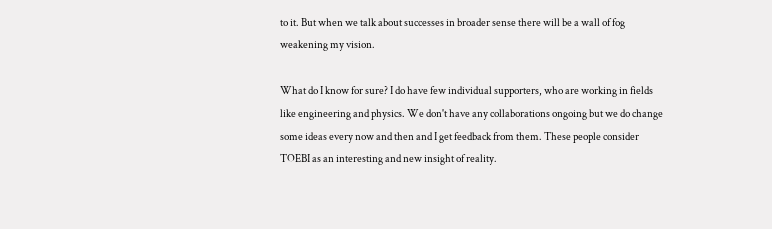to it. But when we talk about successes in broader sense there will be a wall of fog weakening my vision.

What do I know for sure? I do have few individual supporters, who are working in fields like engineering and physics. We don't have any collaborations ongoing but we do change some ideas every now and then and I get feedback from them. These people consider TOEBI as an interesting and new insight of reality.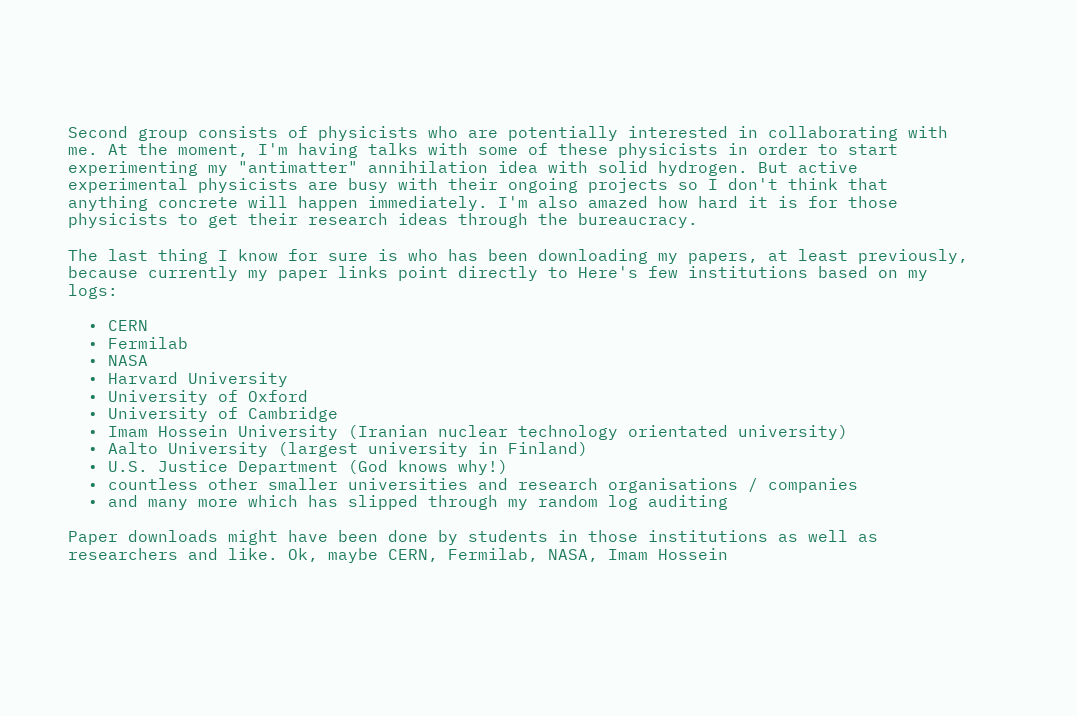Second group consists of physicists who are potentially interested in collaborating with me. At the moment, I'm having talks with some of these physicists in order to start experimenting my "antimatter" annihilation idea with solid hydrogen. But active experimental physicists are busy with their ongoing projects so I don't think that anything concrete will happen immediately. I'm also amazed how hard it is for those physicists to get their research ideas through the bureaucracy.

The last thing I know for sure is who has been downloading my papers, at least previously, because currently my paper links point directly to Here's few institutions based on my logs:

  • CERN
  • Fermilab
  • NASA
  • Harvard University
  • University of Oxford
  • University of Cambridge
  • Imam Hossein University (Iranian nuclear technology orientated university)
  • Aalto University (largest university in Finland)
  • U.S. Justice Department (God knows why!)
  • countless other smaller universities and research organisations / companies
  • and many more which has slipped through my random log auditing

Paper downloads might have been done by students in those institutions as well as researchers and like. Ok, maybe CERN, Fermilab, NASA, Imam Hossein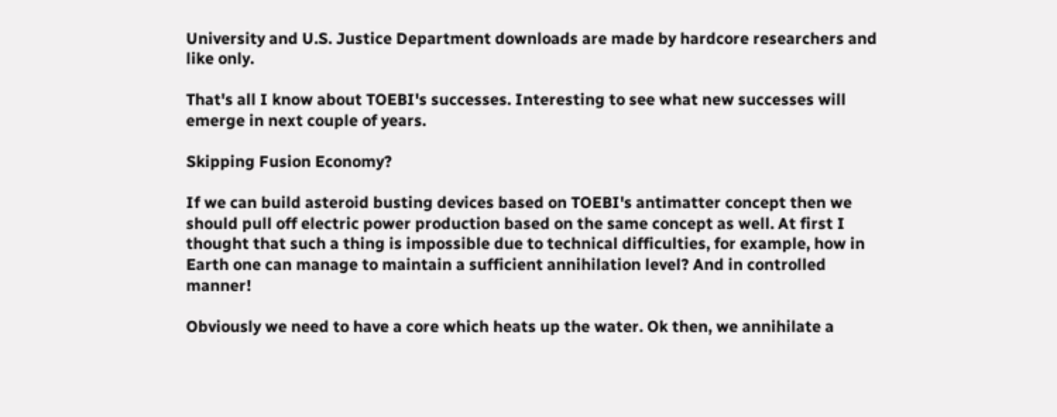University and U.S. Justice Department downloads are made by hardcore researchers and like only.

That's all I know about TOEBI's successes. Interesting to see what new successes will emerge in next couple of years.

Skipping Fusion Economy?

If we can build asteroid busting devices based on TOEBI's antimatter concept then we should pull off electric power production based on the same concept as well. At first I thought that such a thing is impossible due to technical difficulties, for example, how in Earth one can manage to maintain a sufficient annihilation level? And in controlled manner!

Obviously we need to have a core which heats up the water. Ok then, we annihilate a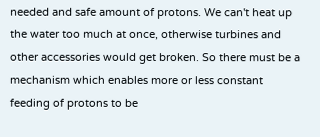needed and safe amount of protons. We can't heat up the water too much at once, otherwise turbines and other accessories would get broken. So there must be a mechanism which enables more or less constant feeding of protons to be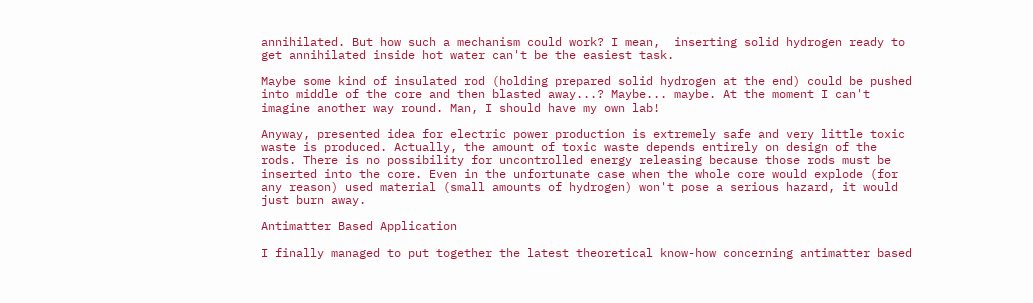annihilated. But how such a mechanism could work? I mean,  inserting solid hydrogen ready to get annihilated inside hot water can't be the easiest task.

Maybe some kind of insulated rod (holding prepared solid hydrogen at the end) could be pushed into middle of the core and then blasted away...? Maybe... maybe. At the moment I can't imagine another way round. Man, I should have my own lab!

Anyway, presented idea for electric power production is extremely safe and very little toxic waste is produced. Actually, the amount of toxic waste depends entirely on design of the rods. There is no possibility for uncontrolled energy releasing because those rods must be inserted into the core. Even in the unfortunate case when the whole core would explode (for any reason) used material (small amounts of hydrogen) won't pose a serious hazard, it would just burn away.

Antimatter Based Application

I finally managed to put together the latest theoretical know-how concerning antimatter based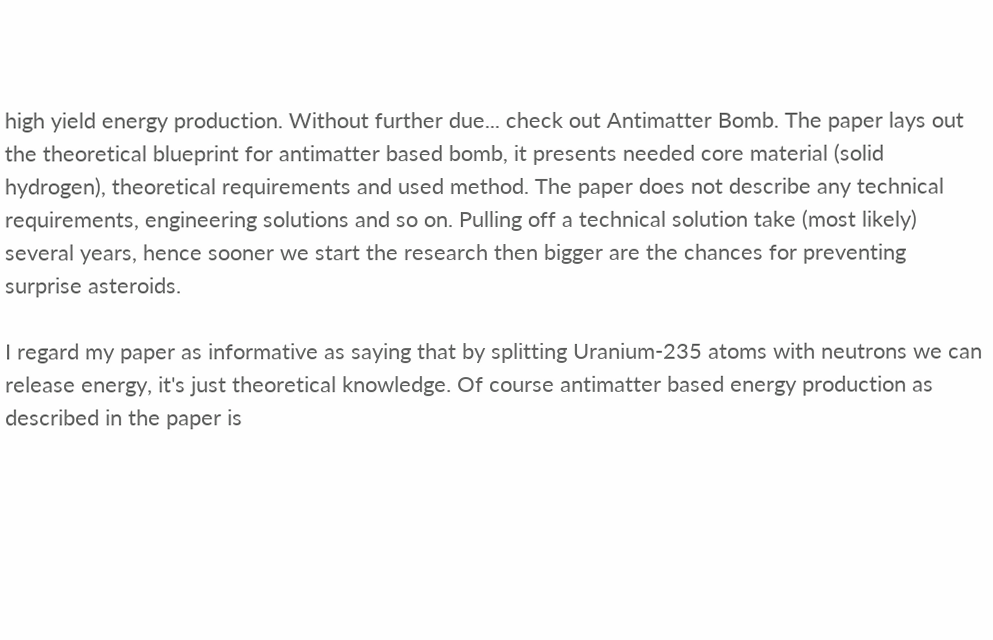high yield energy production. Without further due... check out Antimatter Bomb. The paper lays out the theoretical blueprint for antimatter based bomb, it presents needed core material (solid hydrogen), theoretical requirements and used method. The paper does not describe any technical requirements, engineering solutions and so on. Pulling off a technical solution take (most likely) several years, hence sooner we start the research then bigger are the chances for preventing surprise asteroids.

I regard my paper as informative as saying that by splitting Uranium-235 atoms with neutrons we can release energy, it's just theoretical knowledge. Of course antimatter based energy production as described in the paper is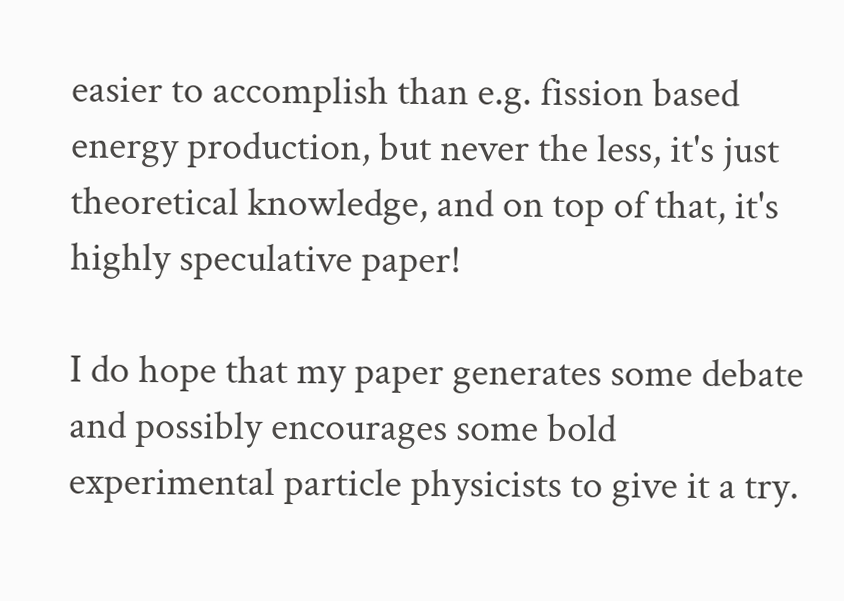easier to accomplish than e.g. fission based energy production, but never the less, it's just theoretical knowledge, and on top of that, it's highly speculative paper!

I do hope that my paper generates some debate and possibly encourages some bold experimental particle physicists to give it a try.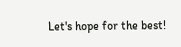Let's hope for the best!